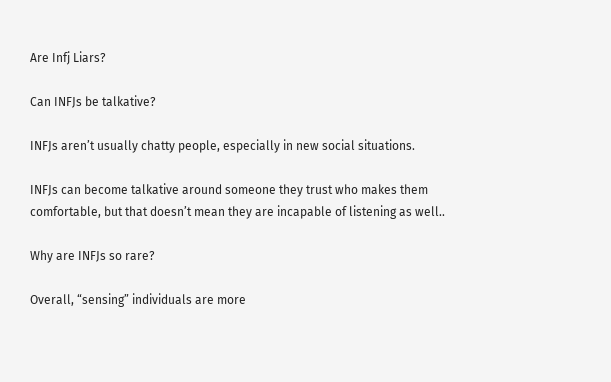Are Infj Liars?

Can INFJs be talkative?

INFJs aren’t usually chatty people, especially in new social situations.

INFJs can become talkative around someone they trust who makes them comfortable, but that doesn’t mean they are incapable of listening as well..

Why are INFJs so rare?

Overall, “sensing” individuals are more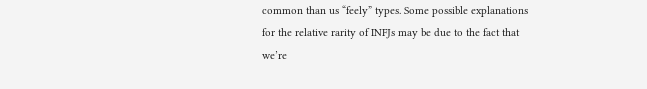common than us “feely” types. Some possible explanations for the relative rarity of INFJs may be due to the fact that we’re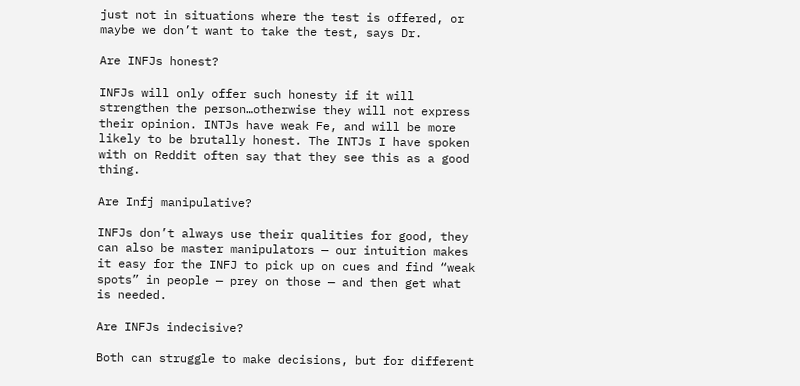just not in situations where the test is offered, or maybe we don’t want to take the test, says Dr.

Are INFJs honest?

INFJs will only offer such honesty if it will strengthen the person…otherwise they will not express their opinion. INTJs have weak Fe, and will be more likely to be brutally honest. The INTJs I have spoken with on Reddit often say that they see this as a good thing.

Are Infj manipulative?

INFJs don’t always use their qualities for good, they can also be master manipulators — our intuition makes it easy for the INFJ to pick up on cues and find “weak spots” in people — prey on those — and then get what is needed.

Are INFJs indecisive?

Both can struggle to make decisions, but for different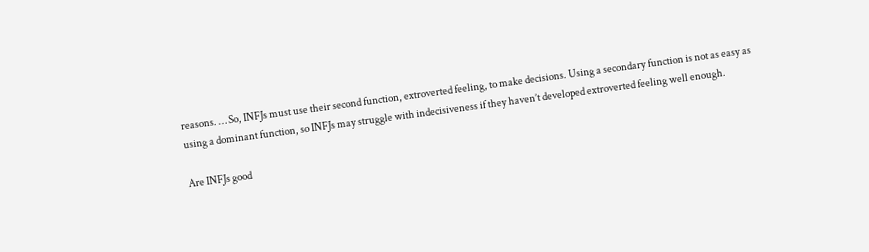reasons. … So, INFJs must use their second function, extroverted feeling, to make decisions. Using a secondary function is not as easy as using a dominant function, so INFJs may struggle with indecisiveness if they haven’t developed extroverted feeling well enough.

Are INFJs good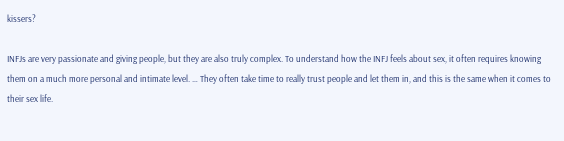kissers?

INFJs are very passionate and giving people, but they are also truly complex. To understand how the INFJ feels about sex, it often requires knowing them on a much more personal and intimate level. … They often take time to really trust people and let them in, and this is the same when it comes to their sex life.